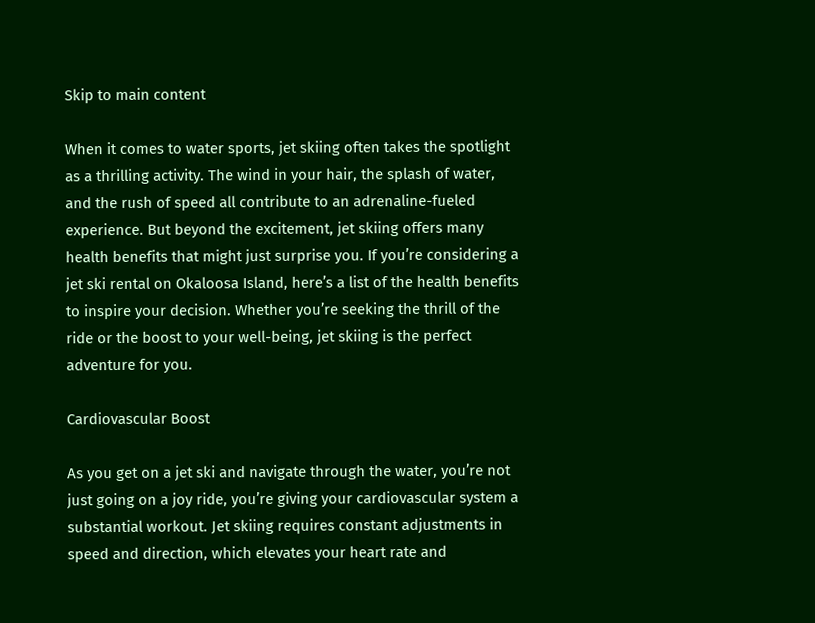Skip to main content

When it comes to water sports, jet skiing often takes the spotlight as a thrilling activity. The wind in your hair, the splash of water, and the rush of speed all contribute to an adrenaline-fueled experience. But beyond the excitement, jet skiing offers many health benefits that might just surprise you. If you’re considering a jet ski rental on Okaloosa Island, here’s a list of the health benefits to inspire your decision. Whether you’re seeking the thrill of the ride or the boost to your well-being, jet skiing is the perfect adventure for you.

Cardiovascular Boost

As you get on a jet ski and navigate through the water, you’re not just going on a joy ride, you’re giving your cardiovascular system a substantial workout. Jet skiing requires constant adjustments in speed and direction, which elevates your heart rate and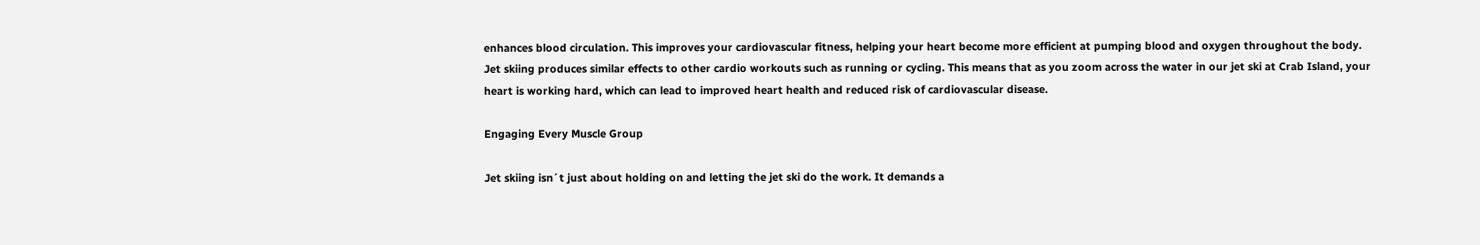enhances blood circulation. This improves your cardiovascular fitness, helping your heart become more efficient at pumping blood and oxygen throughout the body. Jet skiing produces similar effects to other cardio workouts such as running or cycling. This means that as you zoom across the water in our jet ski at Crab Island, your heart is working hard, which can lead to improved heart health and reduced risk of cardiovascular disease.

Engaging Every Muscle Group

Jet skiing isn´t just about holding on and letting the jet ski do the work. It demands a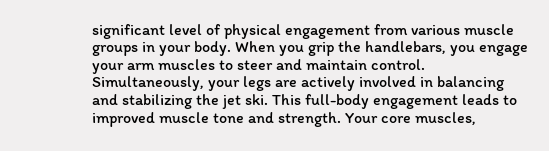significant level of physical engagement from various muscle groups in your body. When you grip the handlebars, you engage your arm muscles to steer and maintain control. Simultaneously, your legs are actively involved in balancing and stabilizing the jet ski. This full-body engagement leads to improved muscle tone and strength. Your core muscles,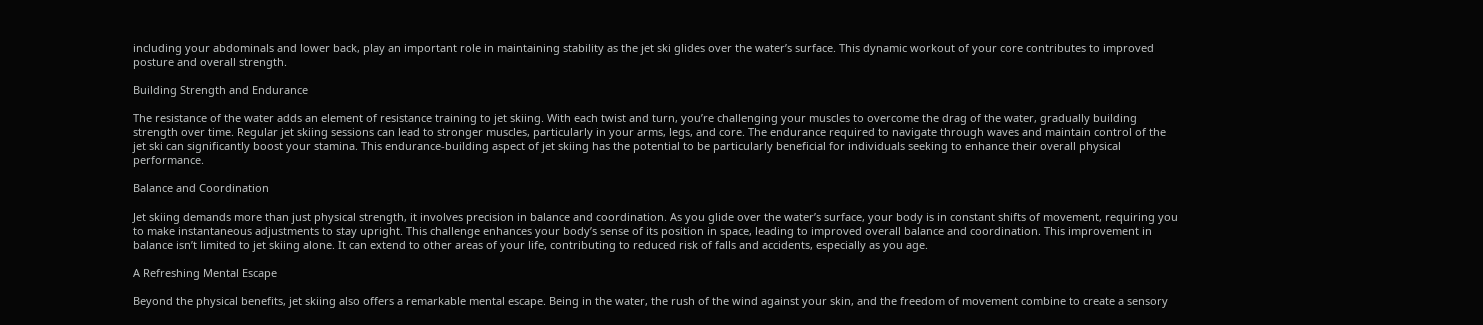including your abdominals and lower back, play an important role in maintaining stability as the jet ski glides over the water’s surface. This dynamic workout of your core contributes to improved posture and overall strength.

Building Strength and Endurance

The resistance of the water adds an element of resistance training to jet skiing. With each twist and turn, you’re challenging your muscles to overcome the drag of the water, gradually building strength over time. Regular jet skiing sessions can lead to stronger muscles, particularly in your arms, legs, and core. The endurance required to navigate through waves and maintain control of the jet ski can significantly boost your stamina. This endurance-building aspect of jet skiing has the potential to be particularly beneficial for individuals seeking to enhance their overall physical performance.

Balance and Coordination

Jet skiing demands more than just physical strength, it involves precision in balance and coordination. As you glide over the water’s surface, your body is in constant shifts of movement, requiring you to make instantaneous adjustments to stay upright. This challenge enhances your body’s sense of its position in space, leading to improved overall balance and coordination. This improvement in balance isn’t limited to jet skiing alone. It can extend to other areas of your life, contributing to reduced risk of falls and accidents, especially as you age.

A Refreshing Mental Escape

Beyond the physical benefits, jet skiing also offers a remarkable mental escape. Being in the water, the rush of the wind against your skin, and the freedom of movement combine to create a sensory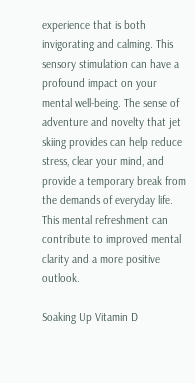experience that is both invigorating and calming. This sensory stimulation can have a profound impact on your mental well-being. The sense of adventure and novelty that jet skiing provides can help reduce stress, clear your mind, and provide a temporary break from the demands of everyday life. This mental refreshment can contribute to improved mental clarity and a more positive outlook.

Soaking Up Vitamin D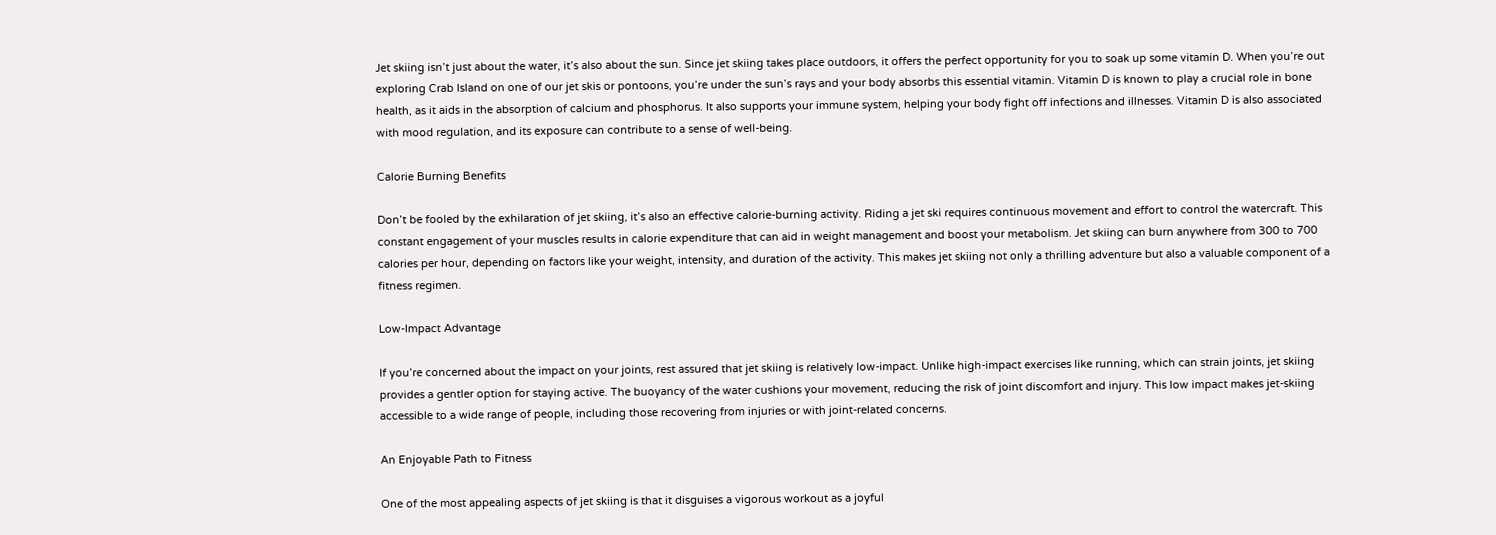Jet skiing isn’t just about the water, it’s also about the sun. Since jet skiing takes place outdoors, it offers the perfect opportunity for you to soak up some vitamin D. When you’re out exploring Crab Island on one of our jet skis or pontoons, you’re under the sun’s rays and your body absorbs this essential vitamin. Vitamin D is known to play a crucial role in bone health, as it aids in the absorption of calcium and phosphorus. It also supports your immune system, helping your body fight off infections and illnesses. Vitamin D is also associated with mood regulation, and its exposure can contribute to a sense of well-being.

Calorie Burning Benefits

Don’t be fooled by the exhilaration of jet skiing, it’s also an effective calorie-burning activity. Riding a jet ski requires continuous movement and effort to control the watercraft. This constant engagement of your muscles results in calorie expenditure that can aid in weight management and boost your metabolism. Jet skiing can burn anywhere from 300 to 700 calories per hour, depending on factors like your weight, intensity, and duration of the activity. This makes jet skiing not only a thrilling adventure but also a valuable component of a fitness regimen.

Low-Impact Advantage

If you’re concerned about the impact on your joints, rest assured that jet skiing is relatively low-impact. Unlike high-impact exercises like running, which can strain joints, jet skiing provides a gentler option for staying active. The buoyancy of the water cushions your movement, reducing the risk of joint discomfort and injury. This low impact makes jet-skiing accessible to a wide range of people, including those recovering from injuries or with joint-related concerns.

An Enjoyable Path to Fitness

One of the most appealing aspects of jet skiing is that it disguises a vigorous workout as a joyful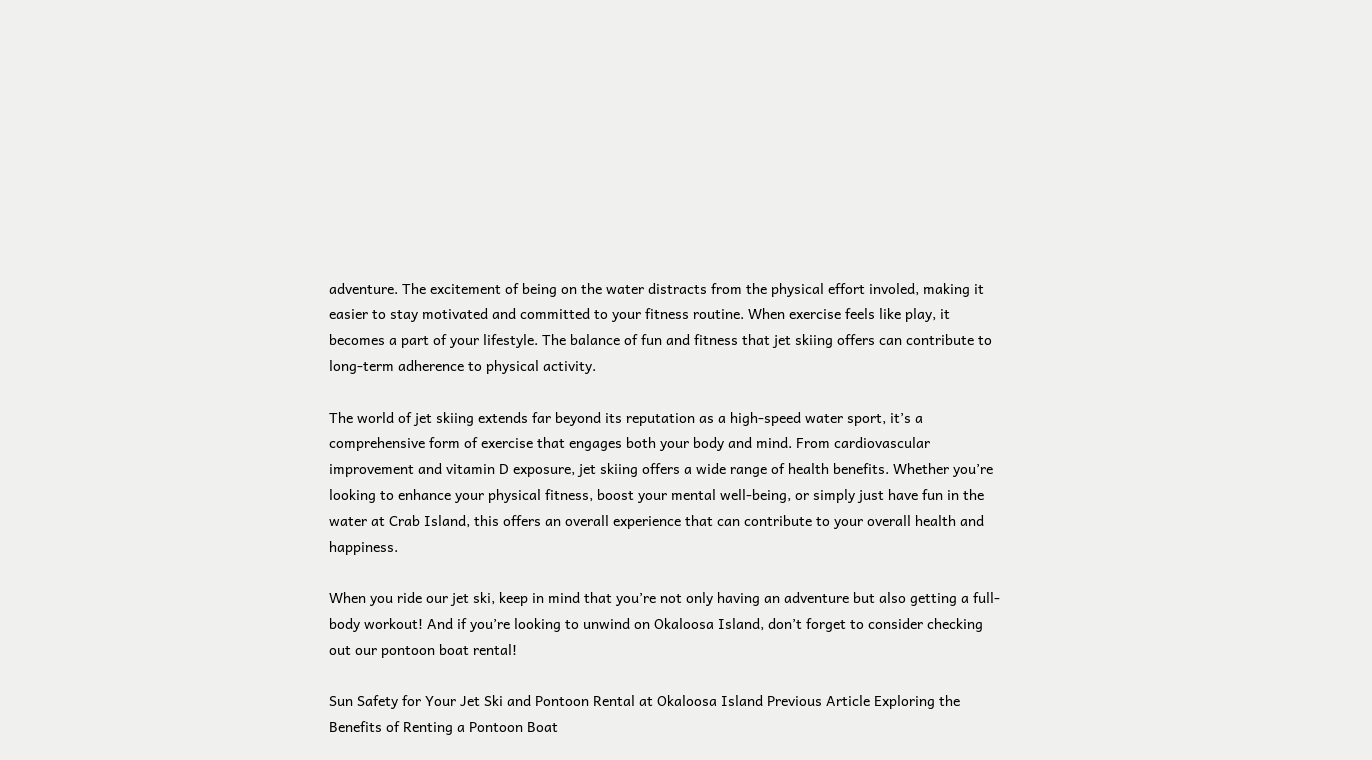adventure. The excitement of being on the water distracts from the physical effort involed, making it easier to stay motivated and committed to your fitness routine. When exercise feels like play, it becomes a part of your lifestyle. The balance of fun and fitness that jet skiing offers can contribute to long-term adherence to physical activity.

The world of jet skiing extends far beyond its reputation as a high-speed water sport, it’s a comprehensive form of exercise that engages both your body and mind. From cardiovascular improvement and vitamin D exposure, jet skiing offers a wide range of health benefits. Whether you’re looking to enhance your physical fitness, boost your mental well-being, or simply just have fun in the water at Crab Island, this offers an overall experience that can contribute to your overall health and happiness.

When you ride our jet ski, keep in mind that you’re not only having an adventure but also getting a full-body workout! And if you’re looking to unwind on Okaloosa Island, don’t forget to consider checking out our pontoon boat rental!

Sun Safety for Your Jet Ski and Pontoon Rental at Okaloosa Island Previous Article Exploring the Benefits of Renting a Pontoon Boat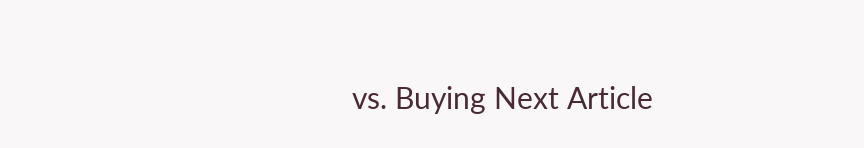vs. Buying Next Article